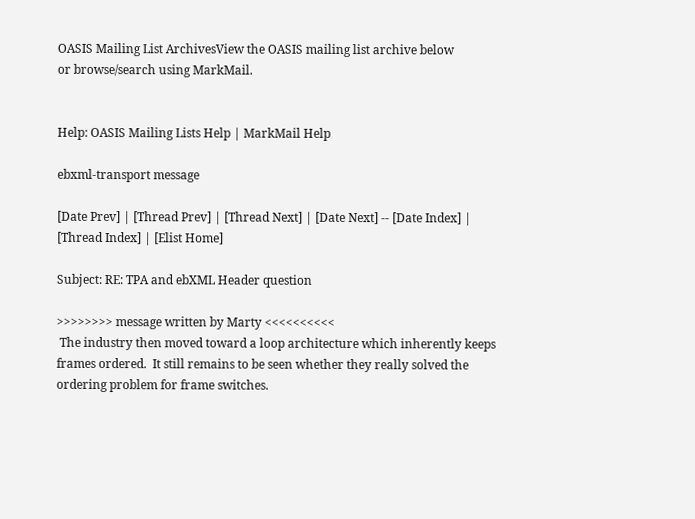OASIS Mailing List ArchivesView the OASIS mailing list archive below
or browse/search using MarkMail.


Help: OASIS Mailing Lists Help | MarkMail Help

ebxml-transport message

[Date Prev] | [Thread Prev] | [Thread Next] | [Date Next] -- [Date Index] | [Thread Index] | [Elist Home]

Subject: RE: TPA and ebXML Header question

>>>>>>>> message written by Marty <<<<<<<<<<
 The industry then moved toward a loop architecture which inherently keeps
frames ordered.  It still remains to be seen whether they really solved the
ordering problem for frame switches.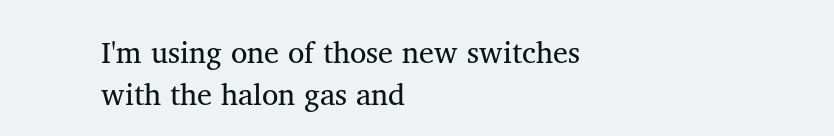I'm using one of those new switches with the halon gas and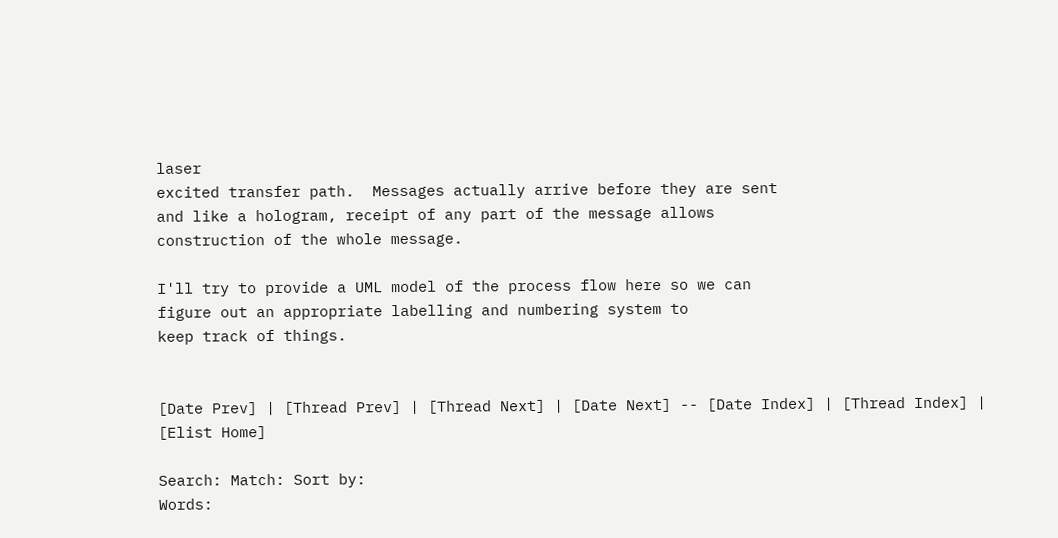laser
excited transfer path.  Messages actually arrive before they are sent
and like a hologram, receipt of any part of the message allows
construction of the whole message.

I'll try to provide a UML model of the process flow here so we can
figure out an appropriate labelling and numbering system to
keep track of things.


[Date Prev] | [Thread Prev] | [Thread Next] | [Date Next] -- [Date Index] | [Thread Index] | [Elist Home]

Search: Match: Sort by:
Words: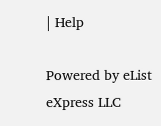| Help

Powered by eList eXpress LLC